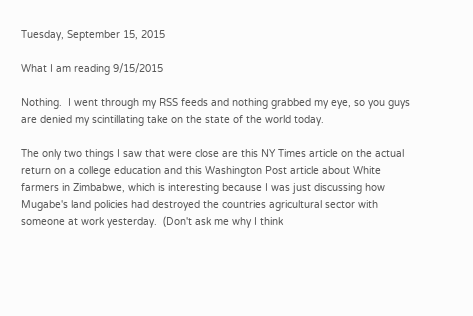Tuesday, September 15, 2015

What I am reading 9/15/2015

Nothing.  I went through my RSS feeds and nothing grabbed my eye, so you guys are denied my scintillating take on the state of the world today.

The only two things I saw that were close are this NY Times article on the actual return on a college education and this Washington Post article about White farmers in Zimbabwe, which is interesting because I was just discussing how Mugabe's land policies had destroyed the countries agricultural sector with someone at work yesterday.  (Don't ask me why I think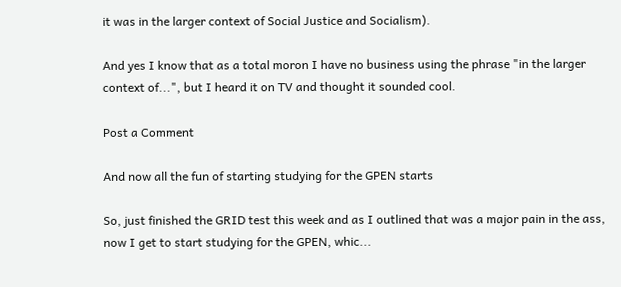it was in the larger context of Social Justice and Socialism).

And yes I know that as a total moron I have no business using the phrase "in the larger context of...", but I heard it on TV and thought it sounded cool.

Post a Comment

And now all the fun of starting studying for the GPEN starts

So, just finished the GRID test this week and as I outlined that was a major pain in the ass, now I get to start studying for the GPEN, whic...